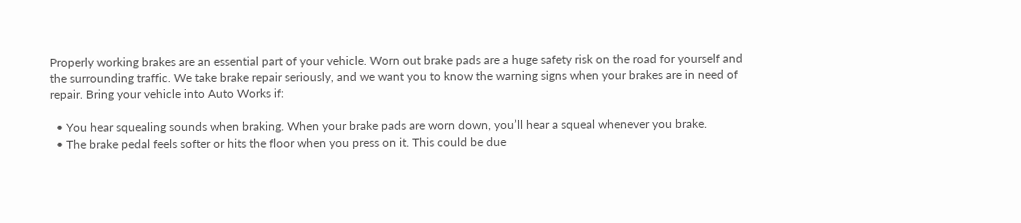Properly working brakes are an essential part of your vehicle. Worn out brake pads are a huge safety risk on the road for yourself and the surrounding traffic. We take brake repair seriously, and we want you to know the warning signs when your brakes are in need of repair. Bring your vehicle into Auto Works if:

  • You hear squealing sounds when braking. When your brake pads are worn down, you’ll hear a squeal whenever you brake.
  • The brake pedal feels softer or hits the floor when you press on it. This could be due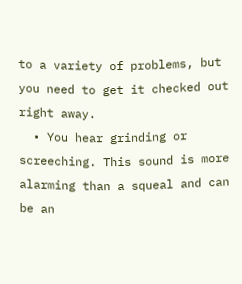to a variety of problems, but you need to get it checked out right away.
  • You hear grinding or screeching. This sound is more alarming than a squeal and can be an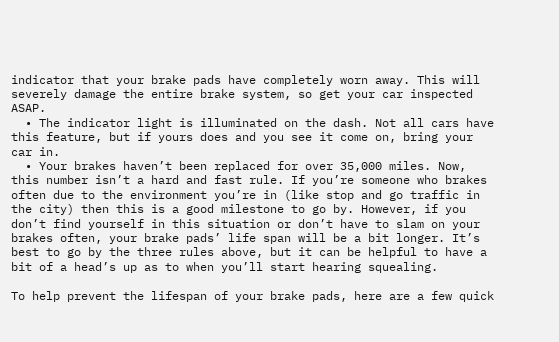indicator that your brake pads have completely worn away. This will severely damage the entire brake system, so get your car inspected ASAP.
  • The indicator light is illuminated on the dash. Not all cars have this feature, but if yours does and you see it come on, bring your car in.
  • Your brakes haven’t been replaced for over 35,000 miles. Now, this number isn’t a hard and fast rule. If you’re someone who brakes often due to the environment you’re in (like stop and go traffic in the city) then this is a good milestone to go by. However, if you don’t find yourself in this situation or don’t have to slam on your brakes often, your brake pads’ life span will be a bit longer. It’s best to go by the three rules above, but it can be helpful to have a bit of a head’s up as to when you’ll start hearing squealing.

To help prevent the lifespan of your brake pads, here are a few quick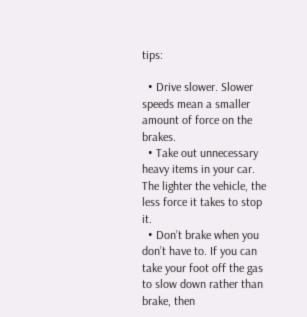tips:

  • Drive slower. Slower speeds mean a smaller amount of force on the brakes.
  • Take out unnecessary heavy items in your car. The lighter the vehicle, the less force it takes to stop it.
  • Don’t brake when you don’t have to. If you can take your foot off the gas to slow down rather than brake, then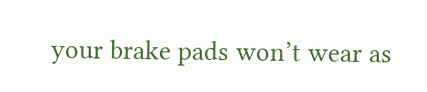your brake pads won’t wear as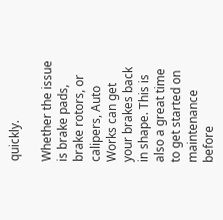quickly.

Whether the issue is brake pads, brake rotors, or calipers, Auto Works can get your brakes back in shape. This is also a great time to get started on maintenance before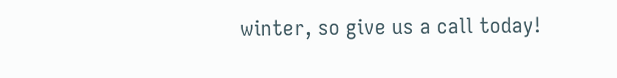winter, so give us a call today!